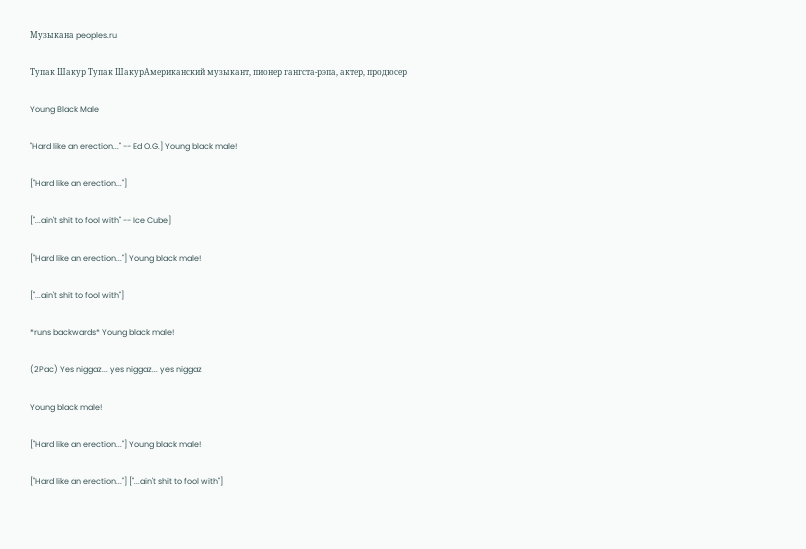Музыкана peoples.ru

Тупак Шакур Тупак ШакурАмериканский музыкант, пионер гангста-рэпа, актер, продюсер

Young Black Male

"Hard like an erection..." -- Ed O.G.] Young black male!

["Hard like an erection..."]

["...ain't shit to fool with" -- Ice Cube]

["Hard like an erection..."] Young black male!

["...ain't shit to fool with"]

*runs backwards* Young black male!

(2Pac) Yes niggaz... yes niggaz... yes niggaz

Young black male!

["Hard like an erection..."] Young black male!

["Hard like an erection..."] ["...ain't shit to fool with"]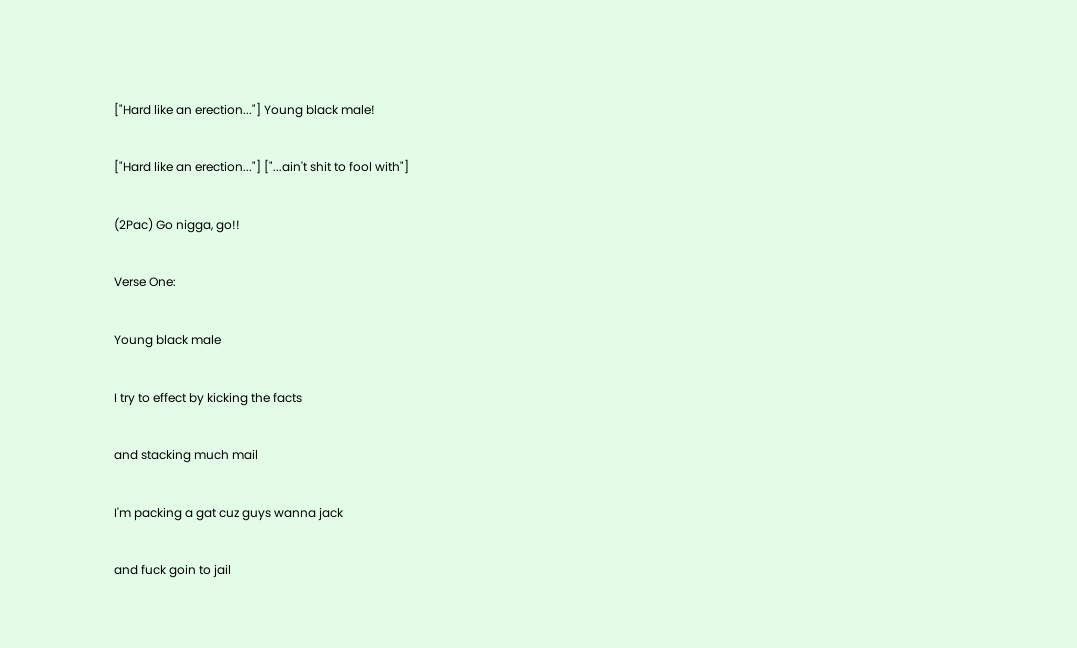["Hard like an erection..."] Young black male!

["Hard like an erection..."] ["...ain't shit to fool with"]

(2Pac) Go nigga, go!!

Verse One:

Young black male

I try to effect by kicking the facts

and stacking much mail

I'm packing a gat cuz guys wanna jack

and fuck goin to jail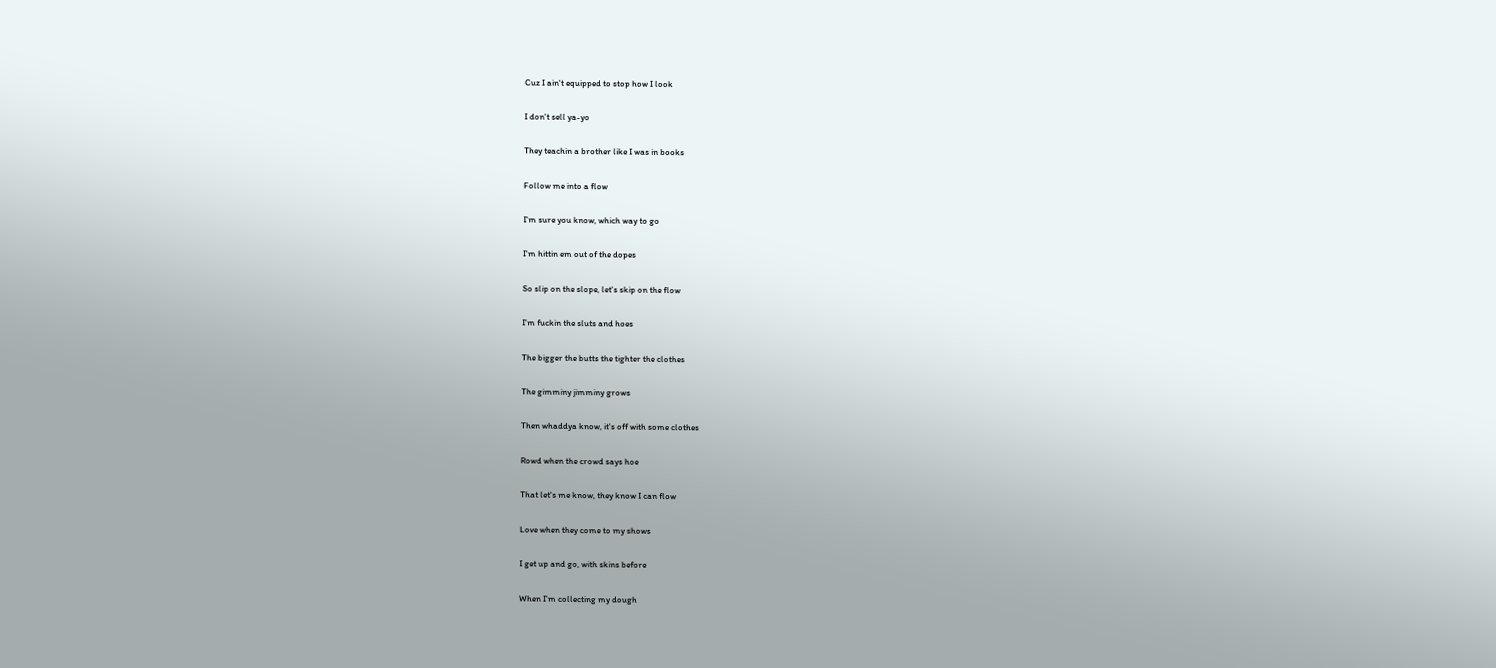Cuz I ain't equipped to stop how I look

I don't sell ya-yo

They teachin a brother like I was in books

Follow me into a flow

I'm sure you know, which way to go

I'm hittin em out of the dopes

So slip on the slope, let's skip on the flow

I'm fuckin the sluts and hoes

The bigger the butts the tighter the clothes

The gimminy jimminy grows

Then whaddya know, it's off with some clothes

Rowd when the crowd says hoe

That let's me know, they know I can flow

Love when they come to my shows

I get up and go, with skins before

When I'm collecting my dough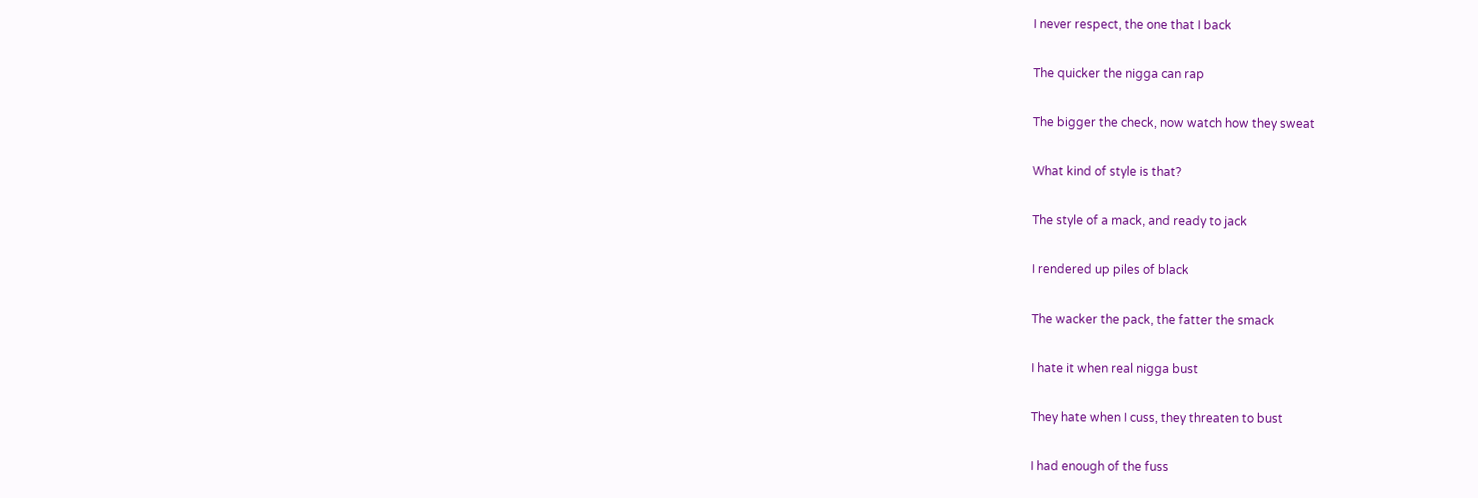I never respect, the one that I back

The quicker the nigga can rap

The bigger the check, now watch how they sweat

What kind of style is that?

The style of a mack, and ready to jack

I rendered up piles of black

The wacker the pack, the fatter the smack

I hate it when real nigga bust

They hate when I cuss, they threaten to bust

I had enough of the fuss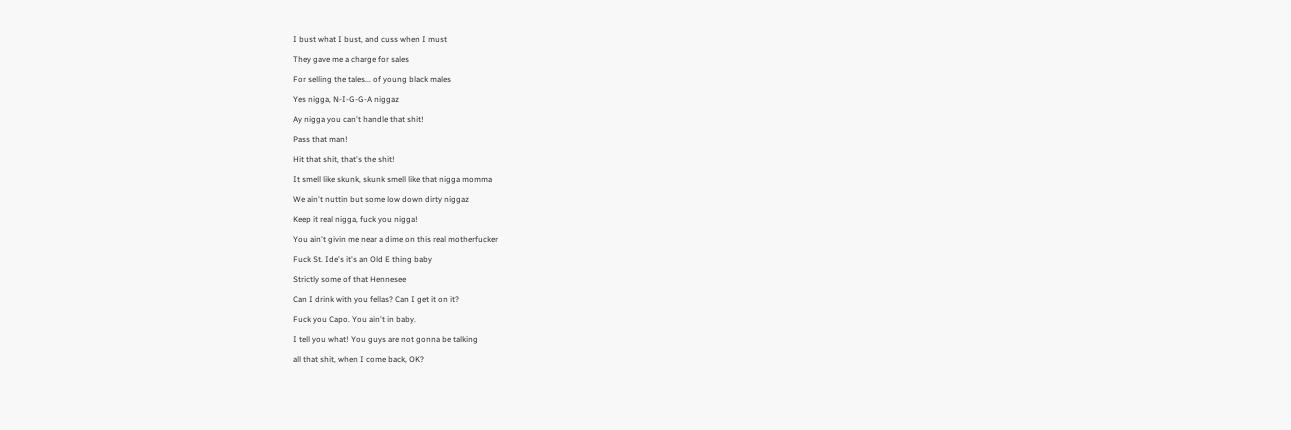I bust what I bust, and cuss when I must

They gave me a charge for sales

For selling the tales... of young black males

Yes nigga, N-I-G-G-A niggaz

Ay nigga you can't handle that shit!

Pass that man!

Hit that shit, that's the shit!

It smell like skunk, skunk smell like that nigga momma

We ain't nuttin but some low down dirty niggaz

Keep it real nigga, fuck you nigga!

You ain't givin me near a dime on this real motherfucker

Fuck St. Ide's it's an Old E thing baby

Strictly some of that Hennesee

Can I drink with you fellas? Can I get it on it?

Fuck you Capo. You ain't in baby.

I tell you what! You guys are not gonna be talking

all that shit, when I come back, OK?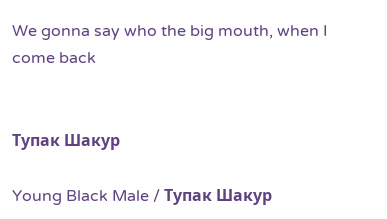We gonna say who the big mouth, when I come back


Тупак Шакур

Young Black Male / Тупак Шакур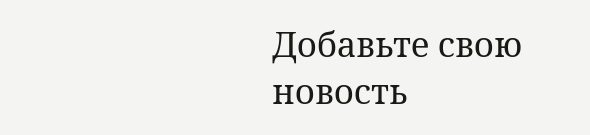Добавьте свою новость